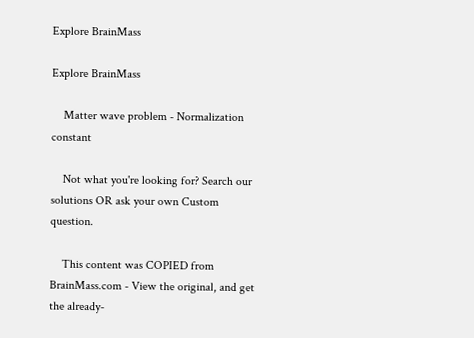Explore BrainMass

Explore BrainMass

    Matter wave problem - Normalization constant

    Not what you're looking for? Search our solutions OR ask your own Custom question.

    This content was COPIED from BrainMass.com - View the original, and get the already-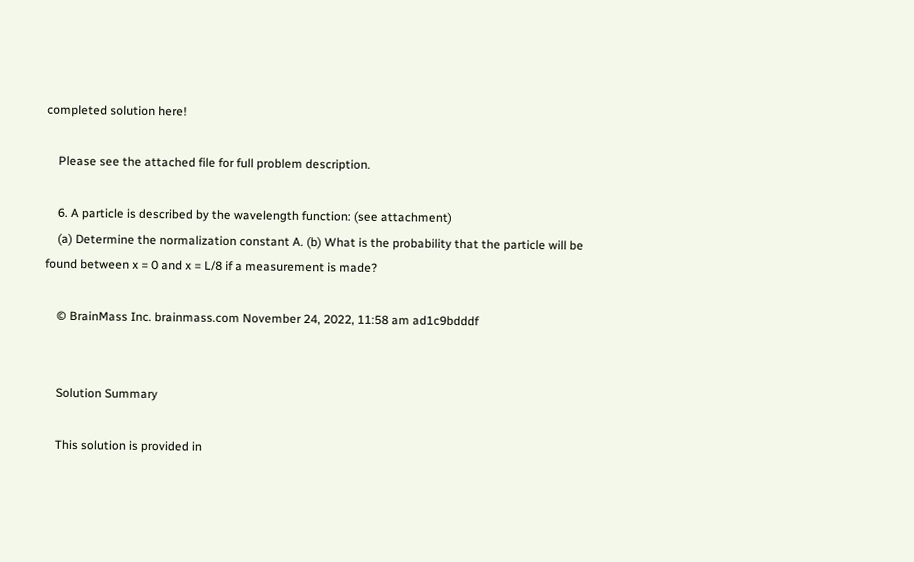completed solution here!

    Please see the attached file for full problem description.

    6. A particle is described by the wavelength function: (see attachment)
    (a) Determine the normalization constant A. (b) What is the probability that the particle will be found between x = 0 and x = L/8 if a measurement is made?

    © BrainMass Inc. brainmass.com November 24, 2022, 11:58 am ad1c9bdddf


    Solution Summary

    This solution is provided in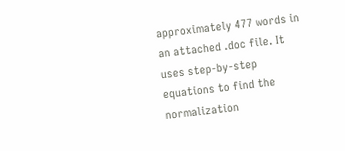approximately 477 words in an attached .doc file. It uses step-by-step equations to find the normalization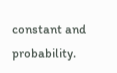constant and probability.